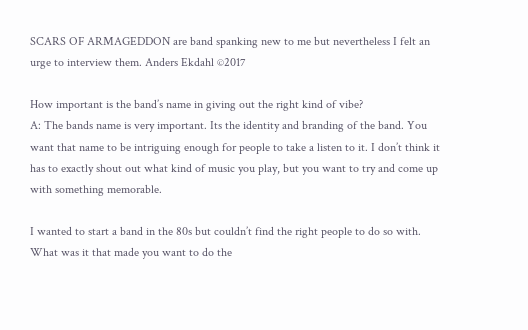SCARS OF ARMAGEDDON are band spanking new to me but nevertheless I felt an urge to interview them. Anders Ekdahl ©2017

How important is the band’s name in giving out the right kind of vibe?
A: The bands name is very important. Its the identity and branding of the band. You want that name to be intriguing enough for people to take a listen to it. I don’t think it has to exactly shout out what kind of music you play, but you want to try and come up with something memorable.

I wanted to start a band in the 80s but couldn’t find the right people to do so with. What was it that made you want to do the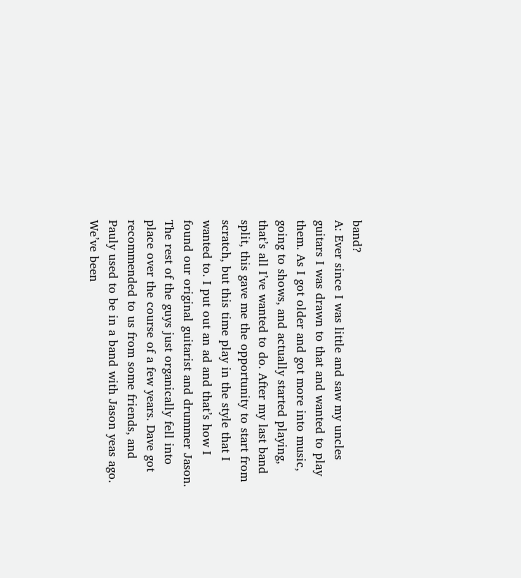band?
A: Ever since I was little and saw my uncles guitars I was drawn to that and wanted to play them. As I got older and got more into music, going to shows, and actually started playing, that’s all I’ve wanted to do. After my last band split, this gave me the opportunity to start from scratch, but this time play in the style that I wanted to. I put out an ad and that’s how I found our original guitarist and drummer Jason. The rest of the guys just organically fell into place over the course of a few years. Dave got recommended to us from some friends, and Pauly used to be in a band with Jason yeas ago. We’ve been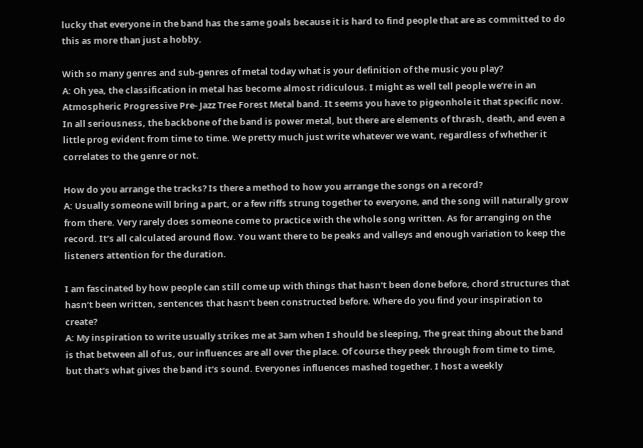lucky that everyone in the band has the same goals because it is hard to find people that are as committed to do this as more than just a hobby.

With so many genres and sub-genres of metal today what is your definition of the music you play?
A: Oh yea, the classification in metal has become almost ridiculous. I might as well tell people we’re in an Atmospheric Progressive Pre- Jazz Tree Forest Metal band. It seems you have to pigeonhole it that specific now. In all seriousness, the backbone of the band is power metal, but there are elements of thrash, death, and even a little prog evident from time to time. We pretty much just write whatever we want, regardless of whether it correlates to the genre or not.

How do you arrange the tracks? Is there a method to how you arrange the songs on a record?
A: Usually someone will bring a part, or a few riffs strung together to everyone, and the song will naturally grow from there. Very rarely does someone come to practice with the whole song written. As for arranging on the record. It’s all calculated around flow. You want there to be peaks and valleys and enough variation to keep the listeners attention for the duration.

I am fascinated by how people can still come up with things that hasn’t been done before, chord structures that hasn’t been written, sentences that hasn’t been constructed before. Where do you find your inspiration to create?
A: My inspiration to write usually strikes me at 3am when I should be sleeping, The great thing about the band is that between all of us, our influences are all over the place. Of course they peek through from time to time, but that’s what gives the band it’s sound. Everyones influences mashed together. I host a weekly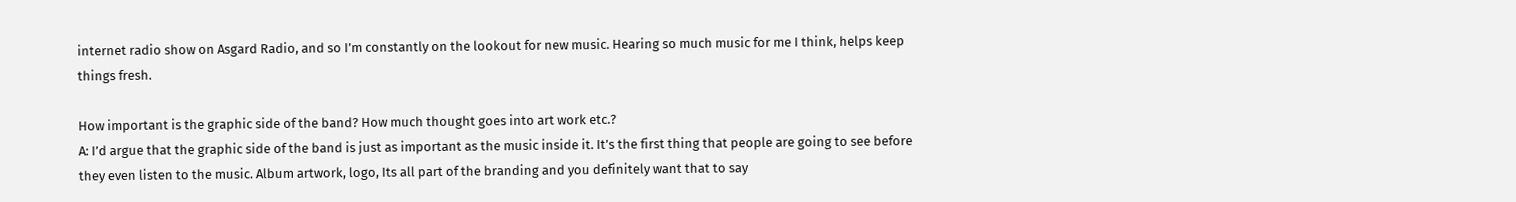internet radio show on Asgard Radio, and so I’m constantly on the lookout for new music. Hearing so much music for me I think, helps keep things fresh.

How important is the graphic side of the band? How much thought goes into art work etc.?
A: I’d argue that the graphic side of the band is just as important as the music inside it. It’s the first thing that people are going to see before they even listen to the music. Album artwork, logo, Its all part of the branding and you definitely want that to say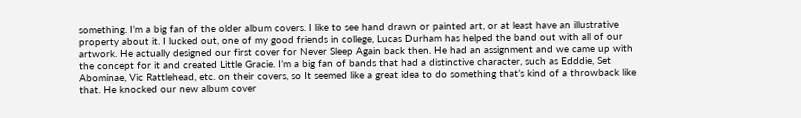something. I’m a big fan of the older album covers. I like to see hand drawn or painted art, or at least have an illustrative property about it. I lucked out, one of my good friends in college, Lucas Durham has helped the band out with all of our artwork. He actually designed our first cover for Never Sleep Again back then. He had an assignment and we came up with the concept for it and created Little Gracie. I’m a big fan of bands that had a distinctive character, such as Edddie, Set Abominae, Vic Rattlehead, etc. on their covers, so It seemed like a great idea to do something that’s kind of a throwback like that. He knocked our new album cover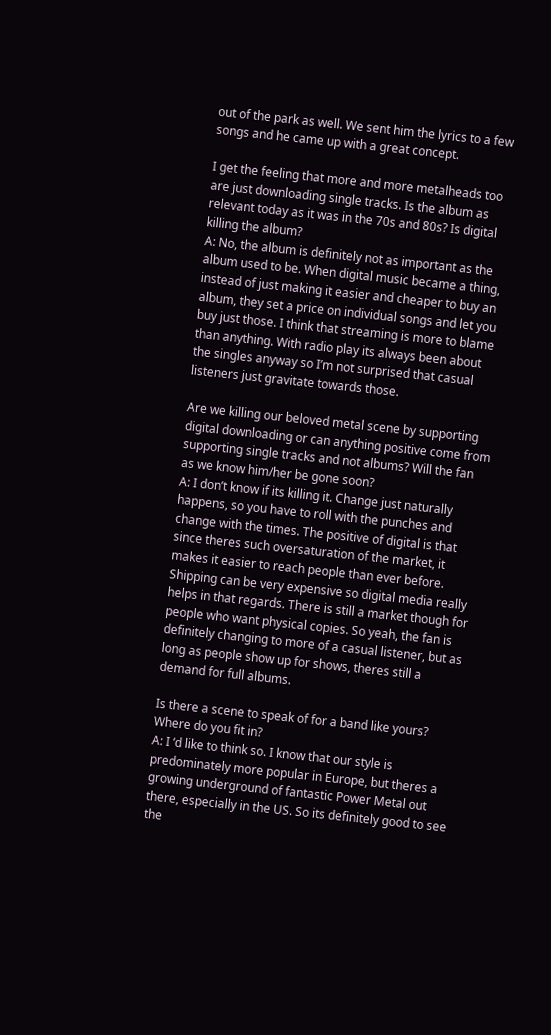out of the park as well. We sent him the lyrics to a few songs and he came up with a great concept.

I get the feeling that more and more metalheads too are just downloading single tracks. Is the album as relevant today as it was in the 70s and 80s? Is digital killing the album?
A: No, the album is definitely not as important as the album used to be. When digital music became a thing, instead of just making it easier and cheaper to buy an album, they set a price on individual songs and let you buy just those. I think that streaming is more to blame than anything. With radio play its always been about the singles anyway so I’m not surprised that casual listeners just gravitate towards those.

Are we killing our beloved metal scene by supporting digital downloading or can anything positive come from supporting single tracks and not albums? Will the fan as we know him/her be gone soon?
A: I don’t know if its killing it. Change just naturally happens, so you have to roll with the punches and change with the times. The positive of digital is that since theres such oversaturation of the market, it makes it easier to reach people than ever before. Shipping can be very expensive so digital media really helps in that regards. There is still a market though for people who want physical copies. So yeah, the fan is definitely changing to more of a casual listener, but as long as people show up for shows, theres still a demand for full albums.

Is there a scene to speak of for a band like yours? Where do you fit in?
A: I ‘d like to think so. I know that our style is predominately more popular in Europe, but theres a growing underground of fantastic Power Metal out there, especially in the US. So its definitely good to see the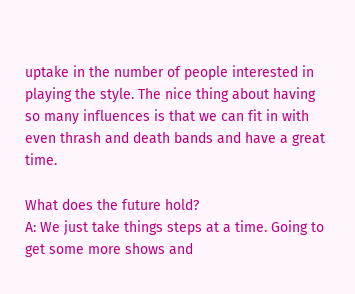uptake in the number of people interested in playing the style. The nice thing about having so many influences is that we can fit in with even thrash and death bands and have a great time.

What does the future hold?
A: We just take things steps at a time. Going to get some more shows and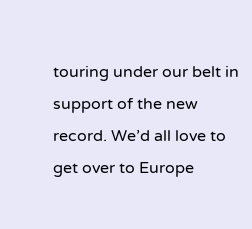touring under our belt in support of the new record. We’d all love to get over to Europe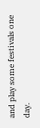and play some festivals one day.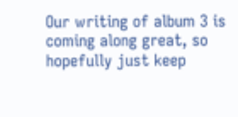Our writing of album 3 is coming along great, so hopefully just keep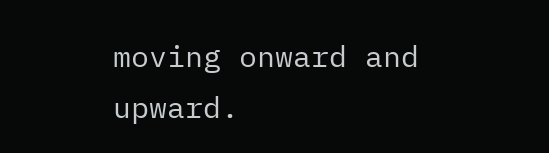moving onward and upward.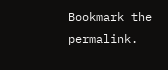Bookmark the permalink.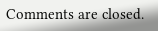Comments are closed.